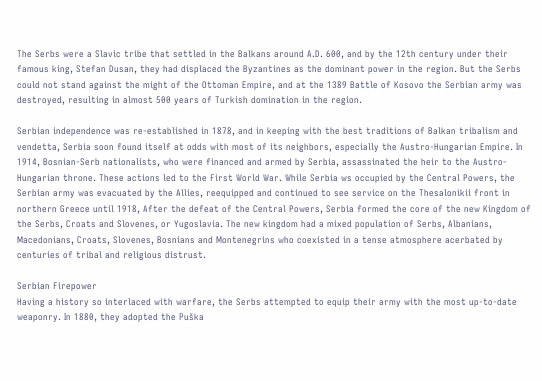The Serbs were a Slavic tribe that settled in the Balkans around A.D. 600, and by the 12th century under their famous king, Stefan Dusan, they had displaced the Byzantines as the dominant power in the region. But the Serbs could not stand against the might of the Ottoman Empire, and at the 1389 Battle of Kosovo the Serbian army was destroyed, resulting in almost 500 years of Turkish domination in the region.

Serbian independence was re-established in 1878, and in keeping with the best traditions of Balkan tribalism and vendetta, Serbia soon found itself at odds with most of its neighbors, especially the Austro-Hungarian Empire. In 1914, Bosnian-Serb nationalists, who were financed and armed by Serbia, assassinated the heir to the Austro-Hungarian throne. These actions led to the First World War. While Serbia ws occupied by the Central Powers, the Serbian army was evacuated by the Allies, reequipped and continued to see service on the Thesalonikii front in northern Greece until 1918, After the defeat of the Central Powers, Serbia formed the core of the new Kingdom of the Serbs, Croats and Slovenes, or Yugoslavia. The new kingdom had a mixed population of Serbs, Albanians, Macedonians, Croats, Slovenes, Bosnians and Montenegrins who coexisted in a tense atmosphere acerbated by centuries of tribal and religious distrust.

Serbian Firepower
Having a history so interlaced with warfare, the Serbs attempted to equip their army with the most up-to-date weaponry. In 1880, they adopted the Puška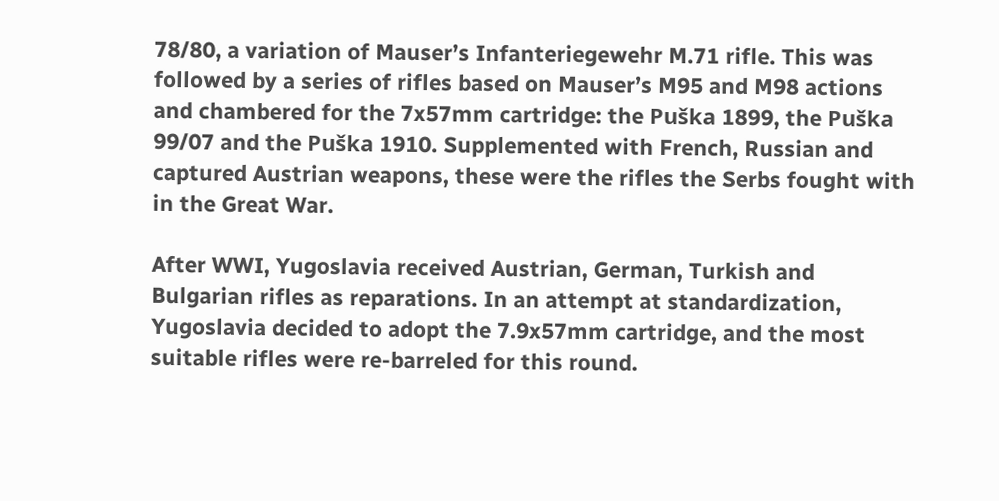78/80, a variation of Mauser’s Infanteriegewehr M.71 rifle. This was followed by a series of rifles based on Mauser’s M95 and M98 actions and chambered for the 7x57mm cartridge: the Puška 1899, the Puška 99/07 and the Puška 1910. Supplemented with French, Russian and captured Austrian weapons, these were the rifles the Serbs fought with in the Great War.

After WWI, Yugoslavia received Austrian, German, Turkish and Bulgarian rifles as reparations. In an attempt at standardization, Yugoslavia decided to adopt the 7.9x57mm cartridge, and the most suitable rifles were re-barreled for this round.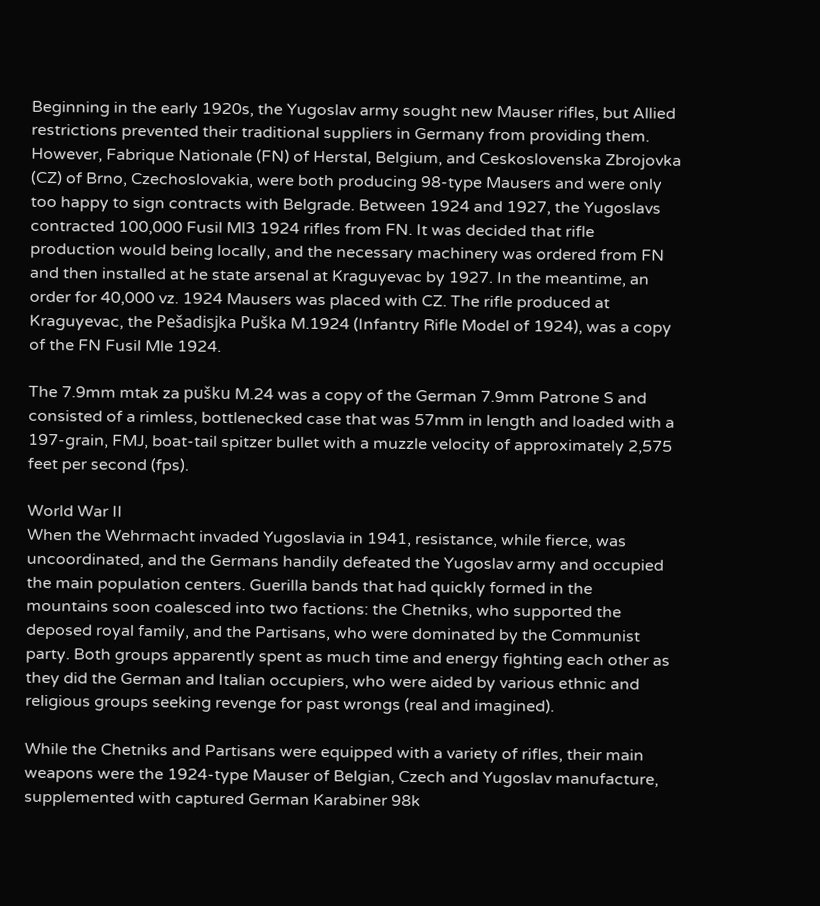Beginning in the early 1920s, the Yugoslav army sought new Mauser rifles, but Allied restrictions prevented their traditional suppliers in Germany from providing them. However, Fabrique Nationale (FN) of Herstal, Belgium, and Ceskoslovenska Zbrojovka (CZ) of Brno, Czechoslovakia, were both producing 98-type Mausers and were only too happy to sign contracts with Belgrade. Between 1924 and 1927, the Yugoslavs contracted 100,000 Fusil Ml3 1924 rifles from FN. It was decided that rifle production would being locally, and the necessary machinery was ordered from FN and then installed at he state arsenal at Kraguyevac by 1927. In the meantime, an order for 40,000 vz. 1924 Mausers was placed with CZ. The rifle produced at Kraguyevac, the Pešadisjka Puška M.1924 (Infantry Rifle Model of 1924), was a copy of the FN Fusil Mle 1924.

The 7.9mm mtak za pušku M.24 was a copy of the German 7.9mm Patrone S and consisted of a rimless, bottlenecked case that was 57mm in length and loaded with a 197-grain, FMJ, boat-tail spitzer bullet with a muzzle velocity of approximately 2,575 feet per second (fps).

World War II
When the Wehrmacht invaded Yugoslavia in 1941, resistance, while fierce, was uncoordinated, and the Germans handily defeated the Yugoslav army and occupied the main population centers. Guerilla bands that had quickly formed in the mountains soon coalesced into two factions: the Chetniks, who supported the deposed royal family, and the Partisans, who were dominated by the Communist party. Both groups apparently spent as much time and energy fighting each other as they did the German and Italian occupiers, who were aided by various ethnic and religious groups seeking revenge for past wrongs (real and imagined).

While the Chetniks and Partisans were equipped with a variety of rifles, their main weapons were the 1924-type Mauser of Belgian, Czech and Yugoslav manufacture, supplemented with captured German Karabiner 98k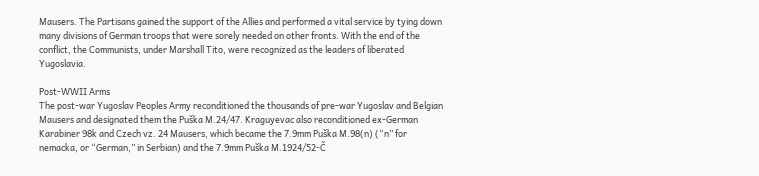Mausers. The Partisans gained the support of the Allies and performed a vital service by tying down many divisions of German troops that were sorely needed on other fronts. With the end of the conflict, the Communists, under Marshall Tito, were recognized as the leaders of liberated Yugoslavia.

Post-WWII Arms
The post-war Yugoslav Peoples Army reconditioned the thousands of pre-war Yugoslav and Belgian Mausers and designated them the Puška M.24/47. Kraguyevac also reconditioned ex-German Karabiner 98k and Czech vz. 24 Mausers, which became the 7.9mm Puška M.98(n) (“n” for nemacka, or “German,” in Serbian) and the 7.9mm Puška M.1924/52-Č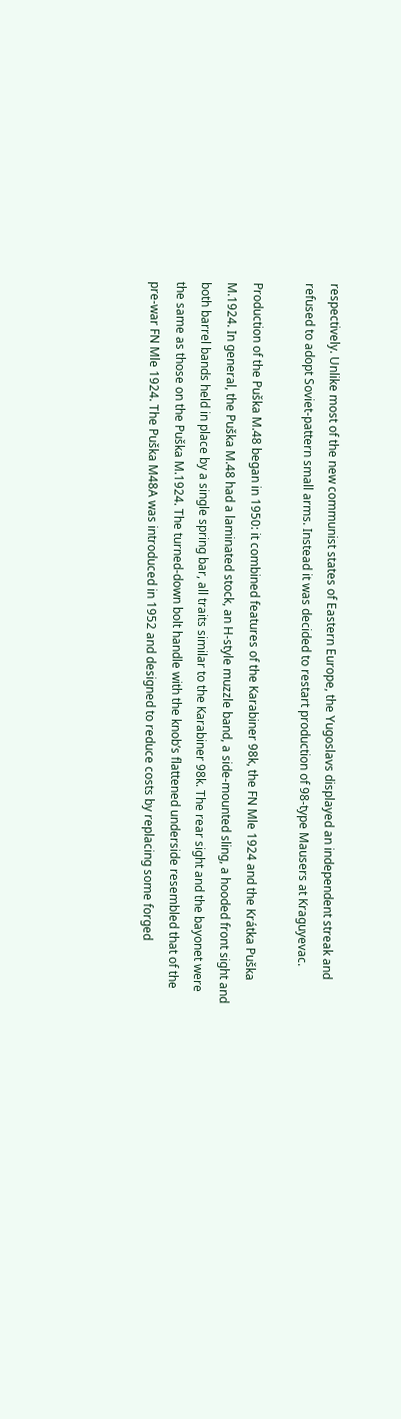respectively. Unlike most of the new communist states of Eastern Europe, the Yugoslavs displayed an independent streak and refused to adopt Soviet-pattern small arms. Instead it was decided to restart production of 98-type Mausers at Kraguyevac.

Production of the Puška M.48 began in 1950: it combined features of the Karabiner 98k, the FN Mle 1924 and the Krátka Puška M.1924. In general, the Puška M.48 had a laminated stock, an H-style muzzle band, a side-mounted sling, a hooded front sight and both barrel bands held in place by a single spring bar, all traits similar to the Karabiner 98k. The rear sight and the bayonet were the same as those on the Puška M.1924. The turned-down bolt handle with the knob’s flattened underside resembled that of the pre-war FN Mle 1924. The Puška M48A was introduced in 1952 and designed to reduce costs by replacing some forged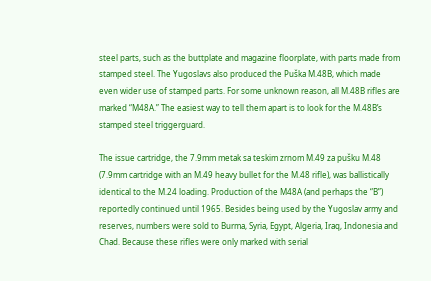steel parts, such as the buttplate and magazine floorplate, with parts made from stamped steel. The Yugoslavs also produced the Puška M.48B, which made even wider use of stamped parts. For some unknown reason, all M.48B rifles are marked “M48A.” The easiest way to tell them apart is to look for the M.48B’s stamped steel triggerguard.

The issue cartridge, the 7.9mm metak sa teskim zrnom M.49 za pušku M.48 (7.9mm cartridge with an M.49 heavy bullet for the M.48 rifle), was ballistically identical to the M.24 loading. Production of the M48A (and perhaps the “B”) reportedly continued until 1965. Besides being used by the Yugoslav army and reserves, numbers were sold to Burma, Syria, Egypt, Algeria, Iraq, Indonesia and Chad. Because these rifles were only marked with serial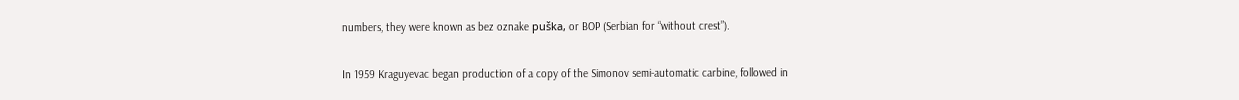numbers, they were known as bez oznake puška, or BOP (Serbian for “without crest”).

In 1959 Kraguyevac began production of a copy of the Simonov semi-automatic carbine, followed in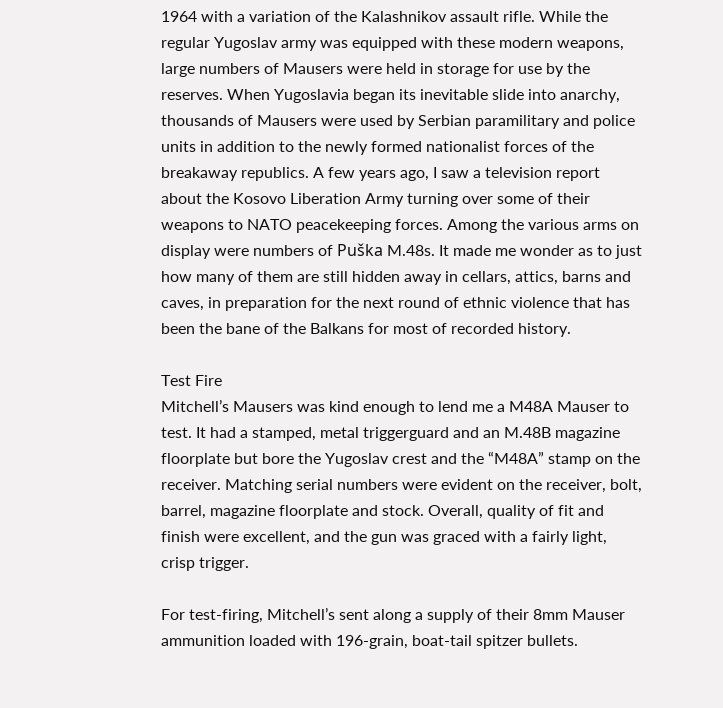1964 with a variation of the Kalashnikov assault rifle. While the regular Yugoslav army was equipped with these modern weapons, large numbers of Mausers were held in storage for use by the reserves. When Yugoslavia began its inevitable slide into anarchy, thousands of Mausers were used by Serbian paramilitary and police units in addition to the newly formed nationalist forces of the breakaway republics. A few years ago, I saw a television report about the Kosovo Liberation Army turning over some of their weapons to NATO peacekeeping forces. Among the various arms on display were numbers of Puška M.48s. It made me wonder as to just how many of them are still hidden away in cellars, attics, barns and caves, in preparation for the next round of ethnic violence that has been the bane of the Balkans for most of recorded history.

Test Fire
Mitchell’s Mausers was kind enough to lend me a M48A Mauser to test. It had a stamped, metal triggerguard and an M.48B magazine floorplate but bore the Yugoslav crest and the “M48A” stamp on the receiver. Matching serial numbers were evident on the receiver, bolt, barrel, magazine floorplate and stock. Overall, quality of fit and finish were excellent, and the gun was graced with a fairly light, crisp trigger.

For test-firing, Mitchell’s sent along a supply of their 8mm Mauser ammunition loaded with 196-grain, boat-tail spitzer bullets.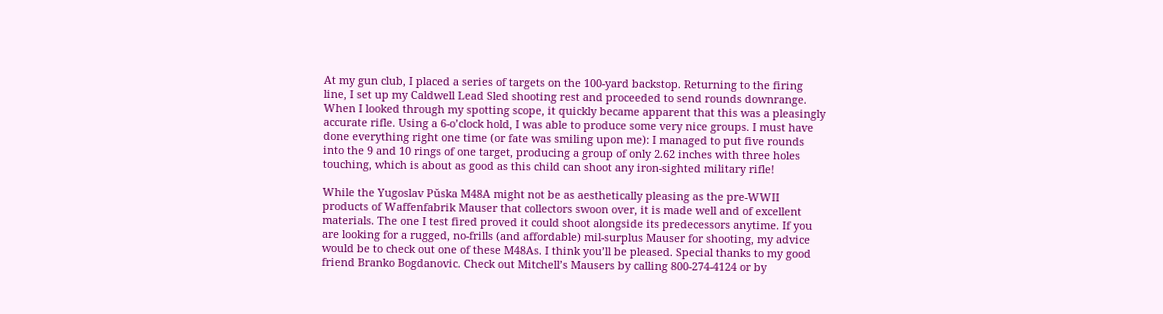At my gun club, I placed a series of targets on the 100-yard backstop. Returning to the firing line, I set up my Caldwell Lead Sled shooting rest and proceeded to send rounds downrange. When I looked through my spotting scope, it quickly became apparent that this was a pleasingly accurate rifle. Using a 6-o’clock hold, I was able to produce some very nice groups. I must have done everything right one time (or fate was smiling upon me): I managed to put five rounds into the 9 and 10 rings of one target, producing a group of only 2.62 inches with three holes touching, which is about as good as this child can shoot any iron-sighted military rifle!

While the Yugoslav Pŭska M48A might not be as aesthetically pleasing as the pre-WWII products of Waffenfabrik Mauser that collectors swoon over, it is made well and of excellent materials. The one I test fired proved it could shoot alongside its predecessors anytime. If you are looking for a rugged, no-frills (and affordable) mil-surplus Mauser for shooting, my advice would be to check out one of these M48As. I think you’ll be pleased. Special thanks to my good friend Branko Bogdanovic. Check out Mitchell’s Mausers by calling 800-274-4124 or by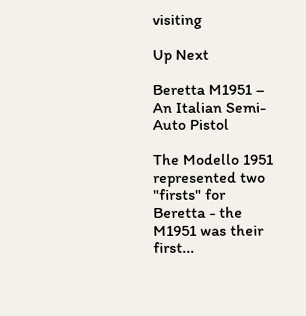visiting

Up Next

Beretta M1951 – An Italian Semi-Auto Pistol

The Modello 1951 represented two "firsts" for Beretta - the M1951 was their first...